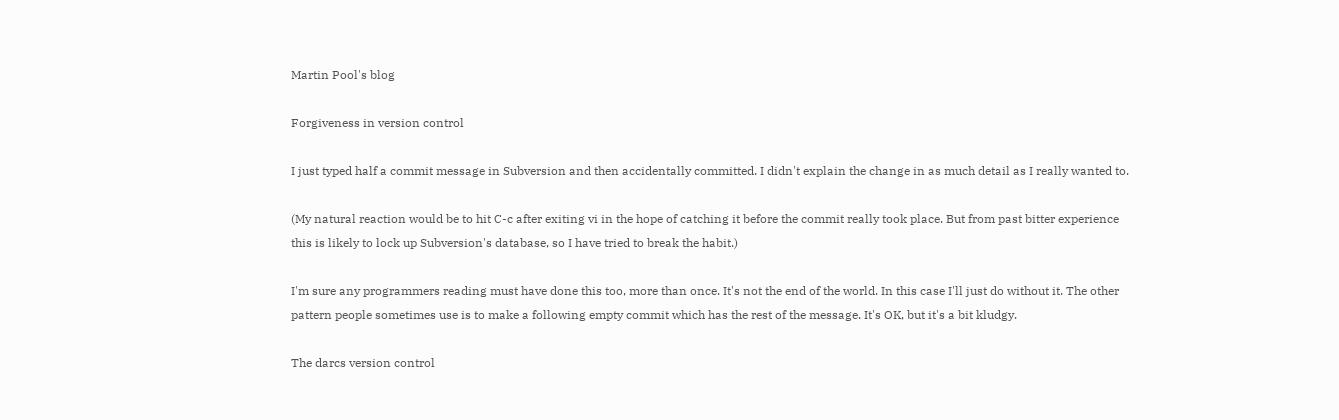Martin Pool's blog

Forgiveness in version control

I just typed half a commit message in Subversion and then accidentally committed. I didn't explain the change in as much detail as I really wanted to.

(My natural reaction would be to hit C-c after exiting vi in the hope of catching it before the commit really took place. But from past bitter experience this is likely to lock up Subversion's database, so I have tried to break the habit.)

I'm sure any programmers reading must have done this too, more than once. It's not the end of the world. In this case I'll just do without it. The other pattern people sometimes use is to make a following empty commit which has the rest of the message. It's OK, but it's a bit kludgy.

The darcs version control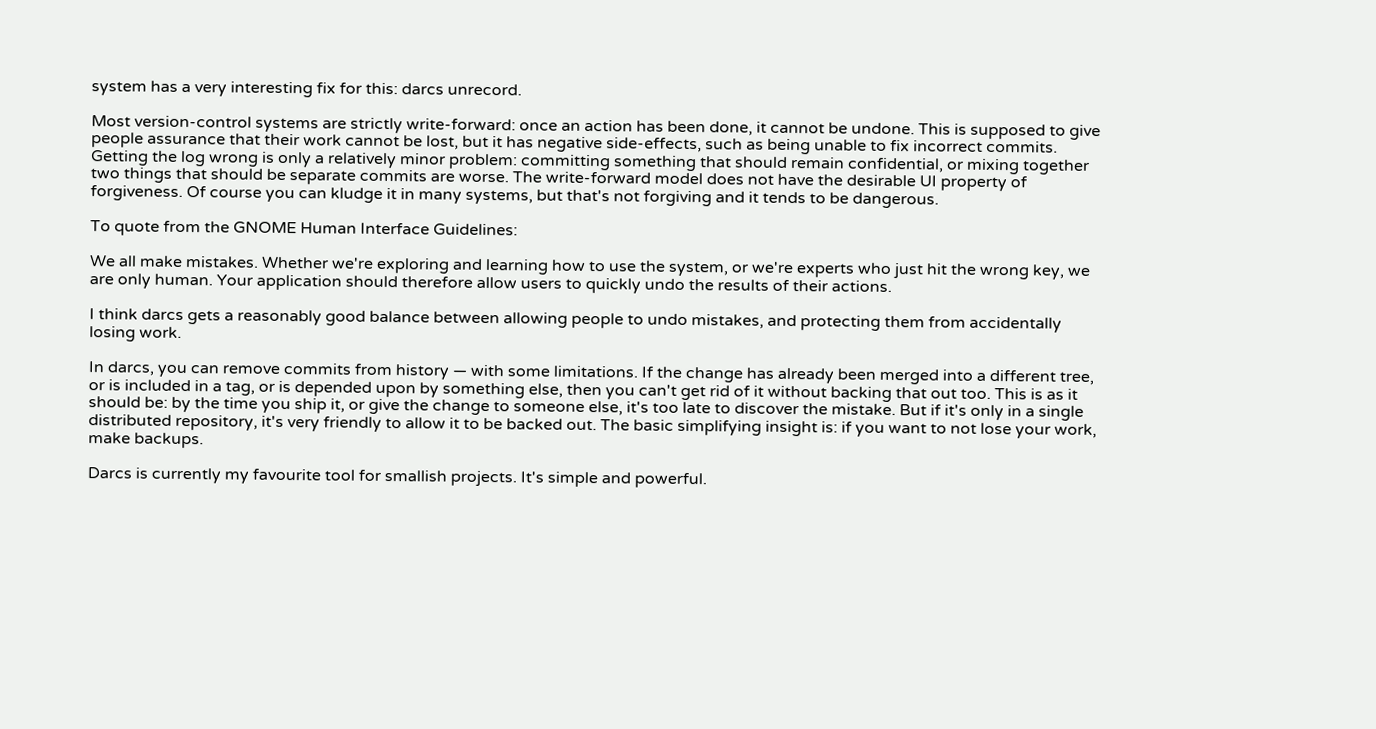system has a very interesting fix for this: darcs unrecord.

Most version-control systems are strictly write-forward: once an action has been done, it cannot be undone. This is supposed to give people assurance that their work cannot be lost, but it has negative side-effects, such as being unable to fix incorrect commits. Getting the log wrong is only a relatively minor problem: committing something that should remain confidential, or mixing together two things that should be separate commits are worse. The write-forward model does not have the desirable UI property of forgiveness. Of course you can kludge it in many systems, but that's not forgiving and it tends to be dangerous.

To quote from the GNOME Human Interface Guidelines:

We all make mistakes. Whether we're exploring and learning how to use the system, or we're experts who just hit the wrong key, we are only human. Your application should therefore allow users to quickly undo the results of their actions.

I think darcs gets a reasonably good balance between allowing people to undo mistakes, and protecting them from accidentally losing work.

In darcs, you can remove commits from history — with some limitations. If the change has already been merged into a different tree, or is included in a tag, or is depended upon by something else, then you can't get rid of it without backing that out too. This is as it should be: by the time you ship it, or give the change to someone else, it's too late to discover the mistake. But if it's only in a single distributed repository, it's very friendly to allow it to be backed out. The basic simplifying insight is: if you want to not lose your work, make backups.

Darcs is currently my favourite tool for smallish projects. It's simple and powerful.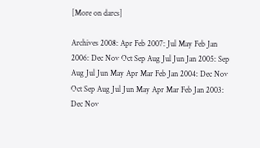[More on darcs]

Archives 2008: Apr Feb 2007: Jul May Feb Jan 2006: Dec Nov Oct Sep Aug Jul Jun Jan 2005: Sep Aug Jul Jun May Apr Mar Feb Jan 2004: Dec Nov Oct Sep Aug Jul Jun May Apr Mar Feb Jan 2003: Dec Nov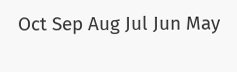Oct Sep Aug Jul Jun May